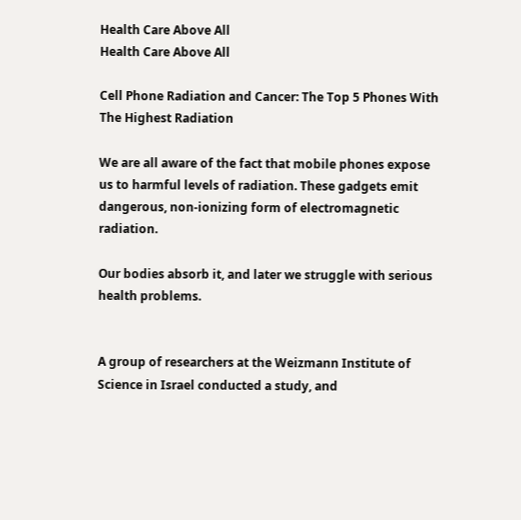Health Care Above All
Health Care Above All

Cell Phone Radiation and Cancer: The Top 5 Phones With The Highest Radiation

We are all aware of the fact that mobile phones expose us to harmful levels of radiation. These gadgets emit dangerous, non-ionizing form of electromagnetic radiation.

Our bodies absorb it, and later we struggle with serious health problems.


A group of researchers at the Weizmann Institute of Science in Israel conducted a study, and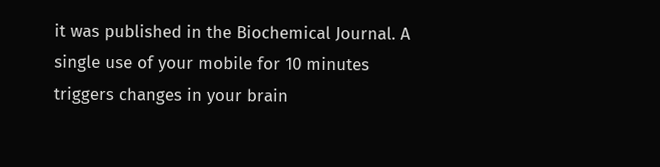it was published in the Biochemical Journal. A single use of your mobile for 10 minutes triggers changes in your brain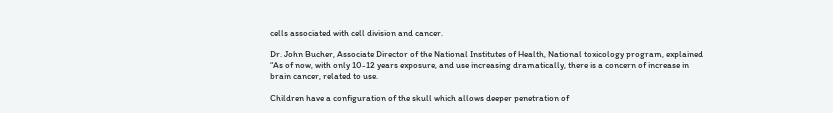cells associated with cell division and cancer.

Dr. John Bucher, Associate Director of the National Institutes of Health, National toxicology program, explained “As of now, with only 10-12 years exposure, and use increasing dramatically, there is a concern of increase in brain cancer, related to use.

Children have a configuration of the skull which allows deeper penetration of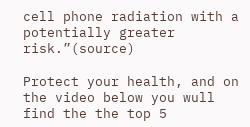cell phone radiation with a potentially greater risk.”(source)

Protect your health, and on the video below you wull find the the top 5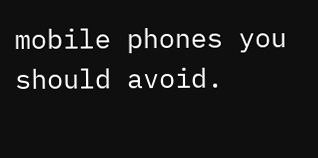mobile phones you should avoid.